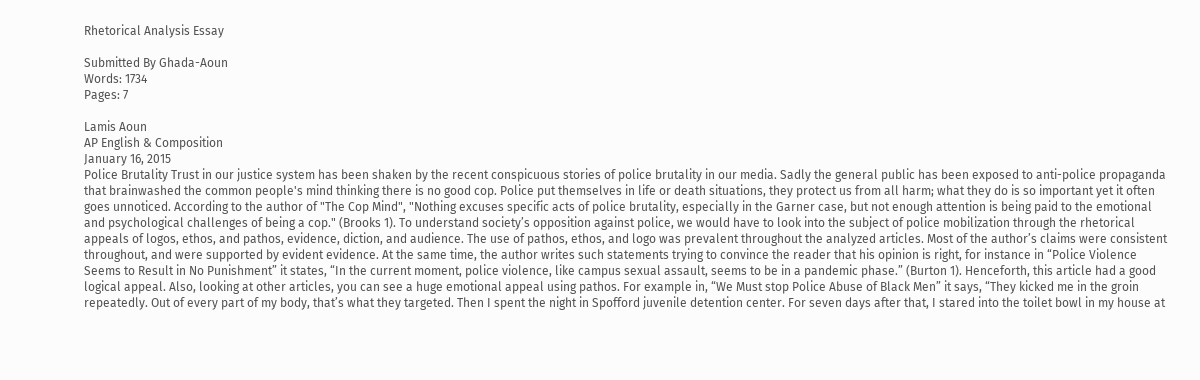Rhetorical Analysis Essay

Submitted By Ghada-Aoun
Words: 1734
Pages: 7

Lamis Aoun
AP English & Composition
January 16, 2015
Police Brutality Trust in our justice system has been shaken by the recent conspicuous stories of police brutality in our media. Sadly the general public has been exposed to anti-police propaganda that brainwashed the common people's mind thinking there is no good cop. Police put themselves in life or death situations, they protect us from all harm; what they do is so important yet it often goes unnoticed. According to the author of "The Cop Mind", "Nothing excuses specific acts of police brutality, especially in the Garner case, but not enough attention is being paid to the emotional and psychological challenges of being a cop." (Brooks 1). To understand society’s opposition against police, we would have to look into the subject of police mobilization through the rhetorical appeals of logos, ethos, and pathos, evidence, diction, and audience. The use of pathos, ethos, and logo was prevalent throughout the analyzed articles. Most of the author’s claims were consistent throughout, and were supported by evident evidence. At the same time, the author writes such statements trying to convince the reader that his opinion is right, for instance in “Police Violence Seems to Result in No Punishment” it states, “In the current moment, police violence, like campus sexual assault, seems to be in a pandemic phase.” (Burton 1). Henceforth, this article had a good logical appeal. Also, looking at other articles, you can see a huge emotional appeal using pathos. For example in, “We Must stop Police Abuse of Black Men” it says, “They kicked me in the groin repeatedly. Out of every part of my body, that’s what they targeted. Then I spent the night in Spofford juvenile detention center. For seven days after that, I stared into the toilet bowl in my house at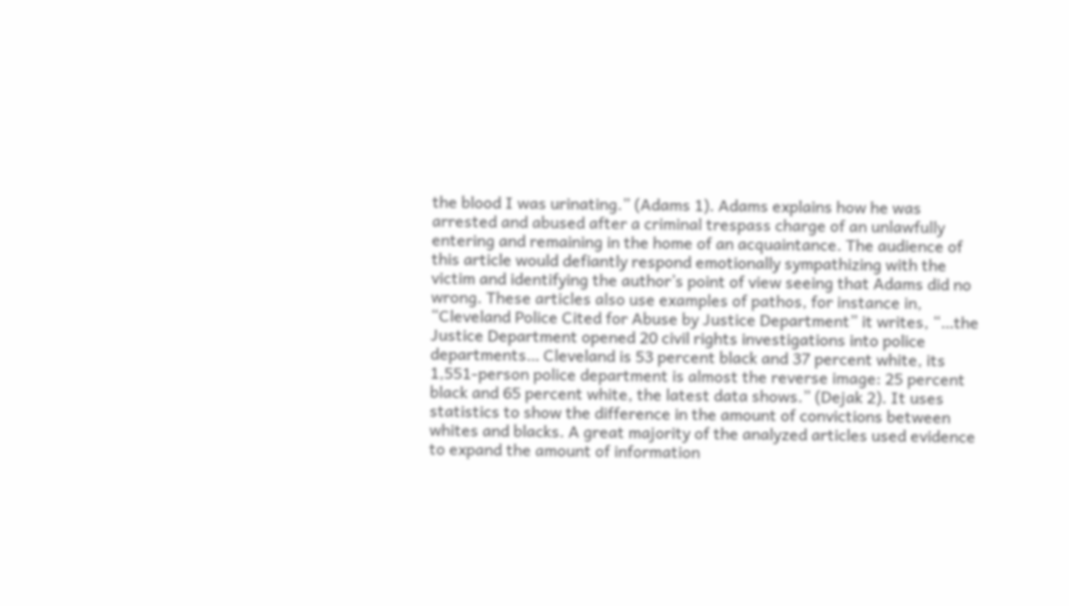the blood I was urinating.” (Adams 1). Adams explains how he was arrested and abused after a criminal trespass charge of an unlawfully entering and remaining in the home of an acquaintance. The audience of this article would defiantly respond emotionally sympathizing with the victim and identifying the author’s point of view seeing that Adams did no wrong. These articles also use examples of pathos, for instance in, “Cleveland Police Cited for Abuse by Justice Department” it writes, “…the Justice Department opened 20 civil rights investigations into police departments… Cleveland is 53 percent black and 37 percent white, its 1,551-person police department is almost the reverse image: 25 percent black and 65 percent white, the latest data shows.” (Dejak 2). It uses statistics to show the difference in the amount of convictions between whites and blacks. A great majority of the analyzed articles used evidence to expand the amount of information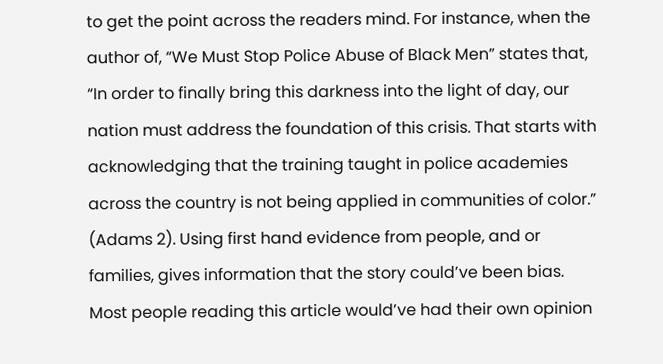to get the point across the readers mind. For instance, when the author of, “We Must Stop Police Abuse of Black Men” states that, “In order to finally bring this darkness into the light of day, our nation must address the foundation of this crisis. That starts with acknowledging that the training taught in police academies across the country is not being applied in communities of color.” (Adams 2). Using first hand evidence from people, and or families, gives information that the story could’ve been bias. Most people reading this article would’ve had their own opinion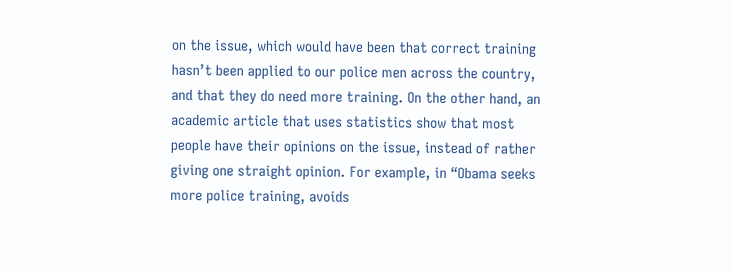on the issue, which would have been that correct training hasn’t been applied to our police men across the country, and that they do need more training. On the other hand, an academic article that uses statistics show that most people have their opinions on the issue, instead of rather giving one straight opinion. For example, in “Obama seeks more police training, avoids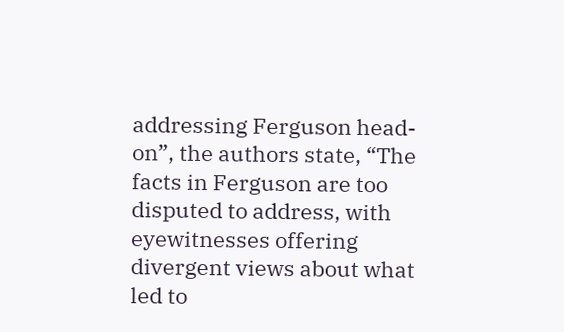addressing Ferguson head-on”, the authors state, “The facts in Ferguson are too disputed to address, with eyewitnesses offering divergent views about what led to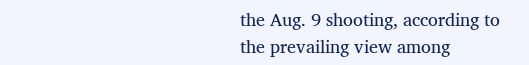the Aug. 9 shooting, according to the prevailing view among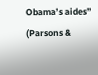Obama’s aides” (Parsons &